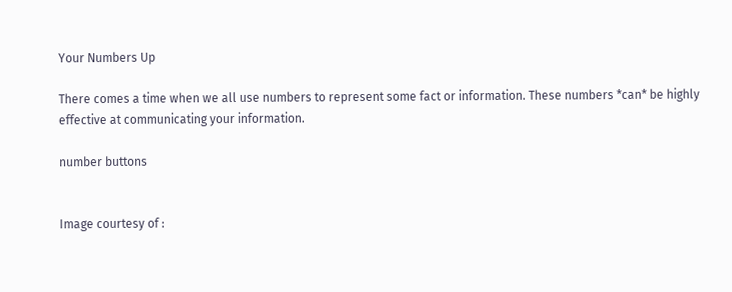Your Numbers Up

There comes a time when we all use numbers to represent some fact or information. These numbers *can* be highly effective at communicating your information.

number buttons


Image courtesy of :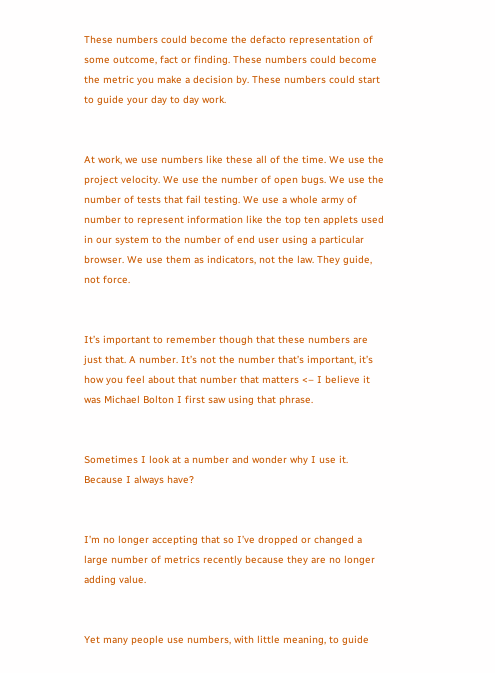These numbers could become the defacto representation of some outcome, fact or finding. These numbers could become the metric you make a decision by. These numbers could start to guide your day to day work.


At work, we use numbers like these all of the time. We use the project velocity. We use the number of open bugs. We use the number of tests that fail testing. We use a whole army of number to represent information like the top ten applets used in our system to the number of end user using a particular browser. We use them as indicators, not the law. They guide, not force.


It’s important to remember though that these numbers are just that. A number. It’s not the number that’s important, it’s how you feel about that number that matters <– I believe it was Michael Bolton I first saw using that phrase.


Sometimes I look at a number and wonder why I use it. Because I always have?


I’m no longer accepting that so I’ve dropped or changed a large number of metrics recently because they are no longer adding value.


Yet many people use numbers, with little meaning, to guide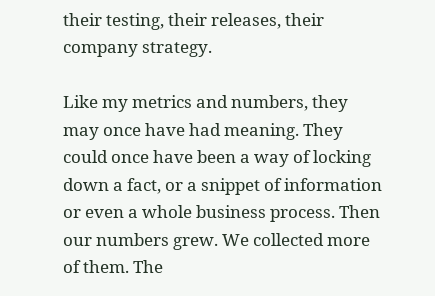their testing, their releases, their company strategy.

Like my metrics and numbers, they may once have had meaning. They could once have been a way of locking down a fact, or a snippet of information or even a whole business process. Then our numbers grew. We collected more of them. The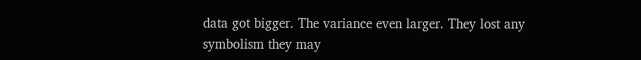data got bigger. The variance even larger. They lost any symbolism they may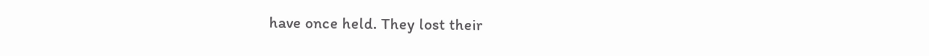have once held. They lost their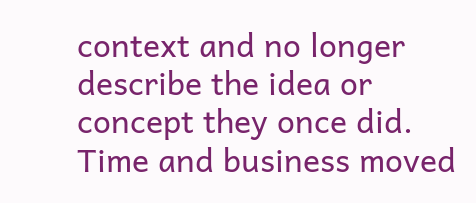context and no longer describe the idea or concept they once did. Time and business moved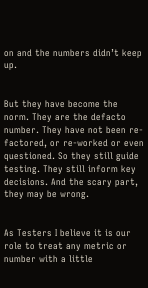on and the numbers didn’t keep up.


But they have become the norm. They are the defacto number. They have not been re-factored, or re-worked or even questioned. So they still guide testing. They still inform key decisions. And the scary part, they may be wrong.


As Testers I believe it is our role to treat any metric or number with a little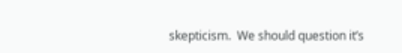skepticism.  We should question it’s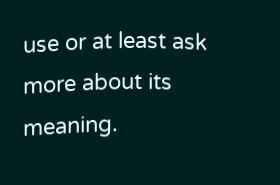use or at least ask more about its meaning.